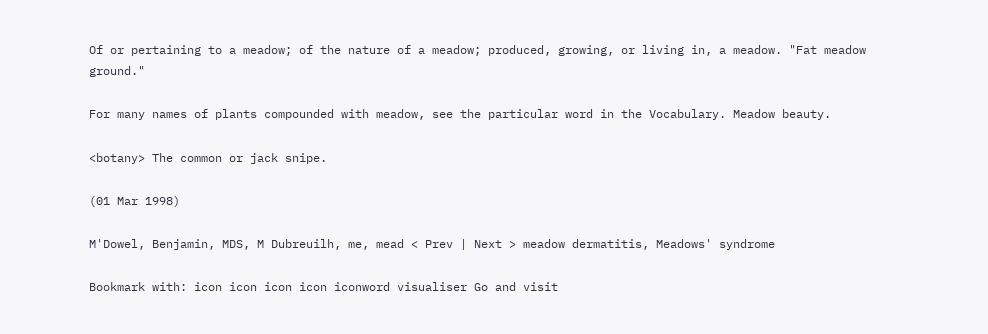Of or pertaining to a meadow; of the nature of a meadow; produced, growing, or living in, a meadow. "Fat meadow ground."

For many names of plants compounded with meadow, see the particular word in the Vocabulary. Meadow beauty.

<botany> The common or jack snipe.

(01 Mar 1998)

M'Dowel, Benjamin, MDS, M Dubreuilh, me, mead < Prev | Next > meadow dermatitis, Meadows' syndrome

Bookmark with: icon icon icon icon iconword visualiser Go and visit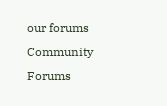our forums Community Forums